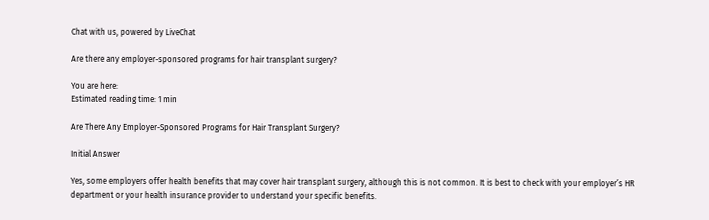Chat with us, powered by LiveChat

Are there any employer-sponsored programs for hair transplant surgery?

You are here:
Estimated reading time: 1 min

Are There Any Employer-Sponsored Programs for Hair Transplant Surgery?

Initial Answer

Yes, some employers offer health benefits that may cover hair transplant surgery, although this is not common. It is best to check with your employer’s HR department or your health insurance provider to understand your specific benefits.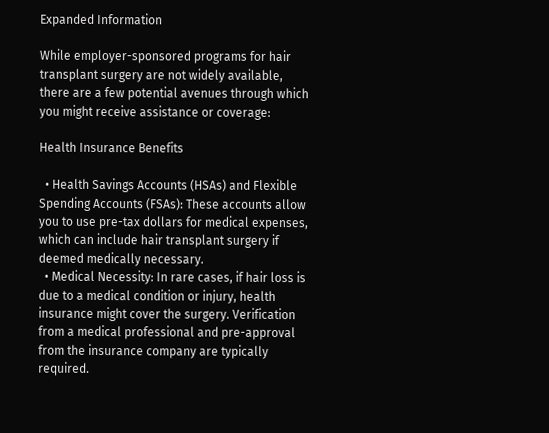Expanded Information

While employer-sponsored programs for hair transplant surgery are not widely available, there are a few potential avenues through which you might receive assistance or coverage:

Health Insurance Benefits

  • Health Savings Accounts (HSAs) and Flexible Spending Accounts (FSAs): These accounts allow you to use pre-tax dollars for medical expenses, which can include hair transplant surgery if deemed medically necessary.
  • Medical Necessity: In rare cases, if hair loss is due to a medical condition or injury, health insurance might cover the surgery. Verification from a medical professional and pre-approval from the insurance company are typically required.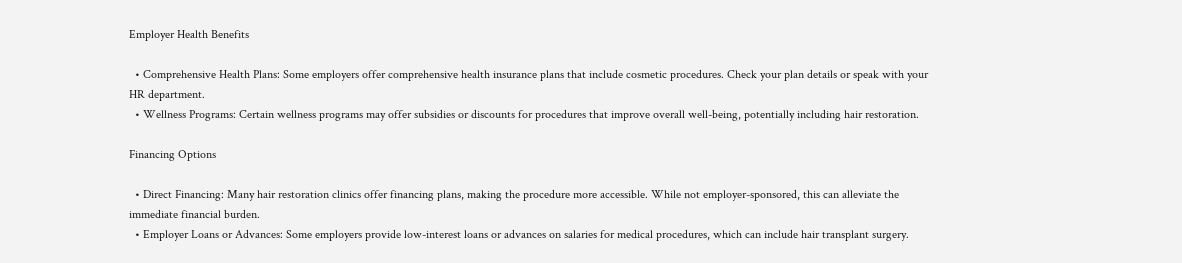Employer Health Benefits

  • Comprehensive Health Plans: Some employers offer comprehensive health insurance plans that include cosmetic procedures. Check your plan details or speak with your HR department.
  • Wellness Programs: Certain wellness programs may offer subsidies or discounts for procedures that improve overall well-being, potentially including hair restoration.

Financing Options

  • Direct Financing: Many hair restoration clinics offer financing plans, making the procedure more accessible. While not employer-sponsored, this can alleviate the immediate financial burden.
  • Employer Loans or Advances: Some employers provide low-interest loans or advances on salaries for medical procedures, which can include hair transplant surgery.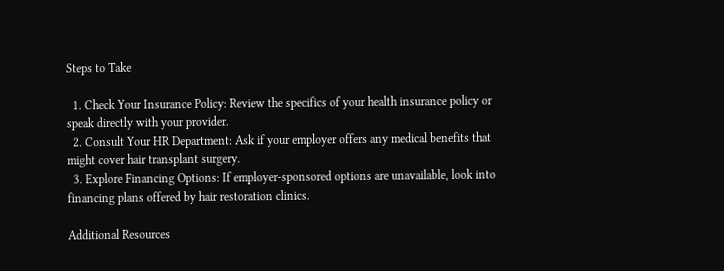Steps to Take

  1. Check Your Insurance Policy: Review the specifics of your health insurance policy or speak directly with your provider.
  2. Consult Your HR Department: Ask if your employer offers any medical benefits that might cover hair transplant surgery.
  3. Explore Financing Options: If employer-sponsored options are unavailable, look into financing plans offered by hair restoration clinics.

Additional Resources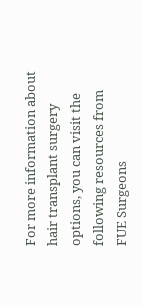For more information about hair transplant surgery options, you can visit the following resources from FUE Surgeons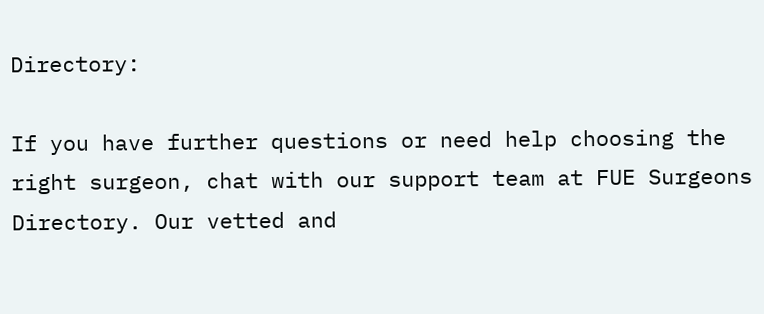Directory:

If you have further questions or need help choosing the right surgeon, chat with our support team at FUE Surgeons Directory. Our vetted and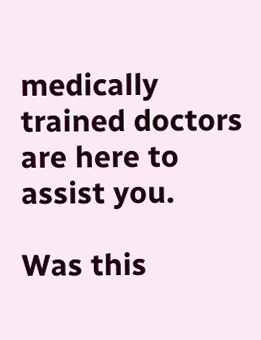medically trained doctors are here to assist you.

Was this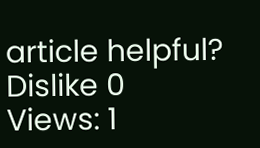article helpful?
Dislike 0
Views: 1